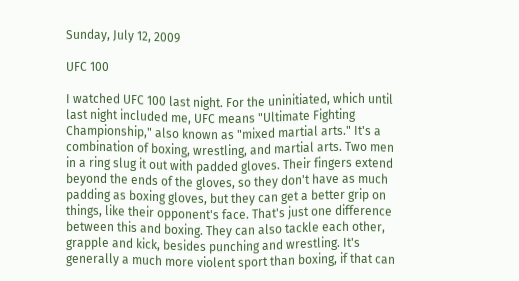Sunday, July 12, 2009

UFC 100

I watched UFC 100 last night. For the uninitiated, which until last night included me, UFC means "Ultimate Fighting Championship," also known as "mixed martial arts." It's a combination of boxing, wrestling, and martial arts. Two men in a ring slug it out with padded gloves. Their fingers extend beyond the ends of the gloves, so they don't have as much padding as boxing gloves, but they can get a better grip on things, like their opponent's face. That's just one difference between this and boxing. They can also tackle each other, grapple and kick, besides punching and wrestling. It's generally a much more violent sport than boxing, if that can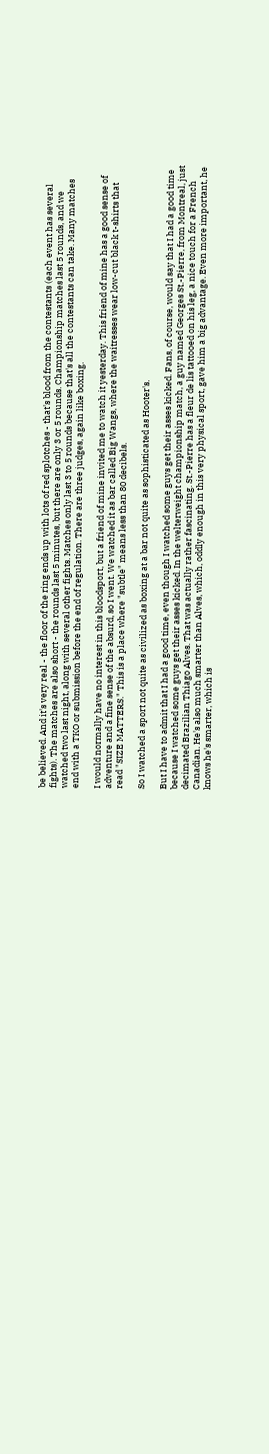be believed. And it's very real - the floor of the ring ends up with lots of red splotches - that's blood from the contestants (each event has several fights). The matches are also short - the rounds last 5 minutes, but there are only 3 or 5 rounds. Championship matches last 5 rounds, and we watched two last night, along with several other fights. Matches only last 3 to 5 rounds because that's all the contestants can take. Many matches end with a TKO or submission before the end of regulation. There are three judges, again like boxing.

I would normally have no interest in this bloodsport, but a friend of mine invited me to watch it yesterday. This friend of mine has a good sense of adventure and a fine sense of the absurd, so I went. We watched it as bar called Big Wangs, where the waitresses wear low-cut black t-shirts that read "SIZE MATTERS." This is a place where "subtle" means less than 80 decibels.

So I watched a sport not quite as civilized as boxing at a bar not quite as sophisticated as Hooter's.

But I have to admit that I had a good time, even though I watched some guys get their asses kicked. Fans, of course, would say that I had a good time because I watched some guys get their asses kicked. In the welterweight championship match, a guy named Georges St.-Pierre, from Montreal, just decimated Brazilian Thiago Alves. That was actually rather fascinating. St.-Pierre has a fleur de lis tattooed on his leg, a nice touch for a French Canadian. He's also much smarter than Alves, which, oddly enough in this very physical sport, gave him a big advantage. Even more important, he knows he's smarter, which is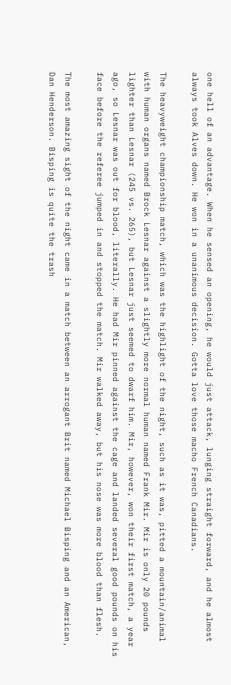one hell of an advantage. When he sensed an opening, he would just attack, lunging straight forward, and he almost always took Alves down. He won in a unanimous decision. Gotta love those macho French Canadians.

The heavyweight championship match, which was the highlight of the night, such as it was, pitted a mountain/animal with human organs named Brock Lesnar against a slightly more normal human named Frank Mir. Mir is only 20 pounds lighter than Lesnar (245 vs. 265), but Lesnar just seemed to dwarf him. Mir, however, won their first match, a year ago, so Lesnar was out for blood, literally. He had Mir pinned against the cage and landed several good pounds on his face before the referee jumped in and stopped the match. Mir walked away, but his nose was more blood than flesh.

The most amazing sight of the night came in a match between an arrogant Brit named Michael Bisping and an American, Dan Henderson. Bisping is quite the trash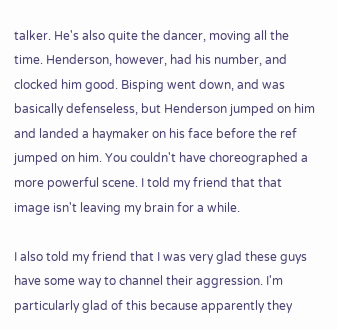talker. He's also quite the dancer, moving all the time. Henderson, however, had his number, and clocked him good. Bisping went down, and was basically defenseless, but Henderson jumped on him and landed a haymaker on his face before the ref jumped on him. You couldn't have choreographed a more powerful scene. I told my friend that that image isn't leaving my brain for a while.

I also told my friend that I was very glad these guys have some way to channel their aggression. I'm particularly glad of this because apparently they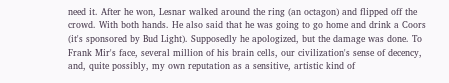need it. After he won, Lesnar walked around the ring (an octagon) and flipped off the crowd. With both hands. He also said that he was going to go home and drink a Coors (it's sponsored by Bud Light). Supposedly he apologized, but the damage was done. To Frank Mir's face, several million of his brain cells, our civilization's sense of decency, and, quite possibly, my own reputation as a sensitive, artistic kind of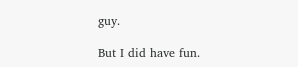guy.

But I did have fun.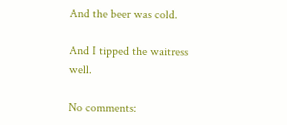And the beer was cold.

And I tipped the waitress well.

No comments: